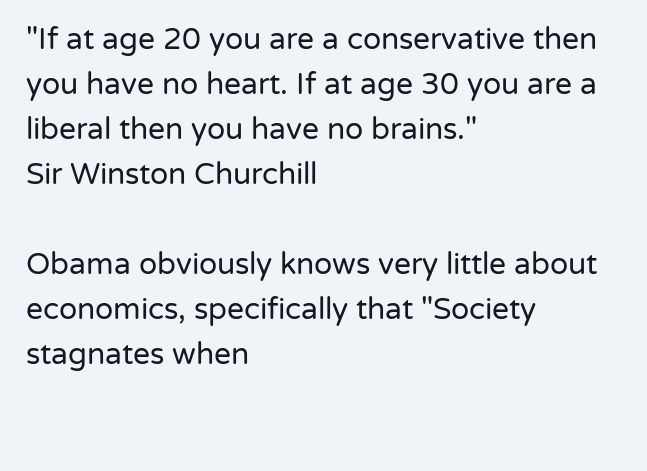"If at age 20 you are a conservative then you have no heart. If at age 30 you are a liberal then you have no brains."
Sir Winston Churchill

Obama obviously knows very little about economics, specifically that "Society stagnates when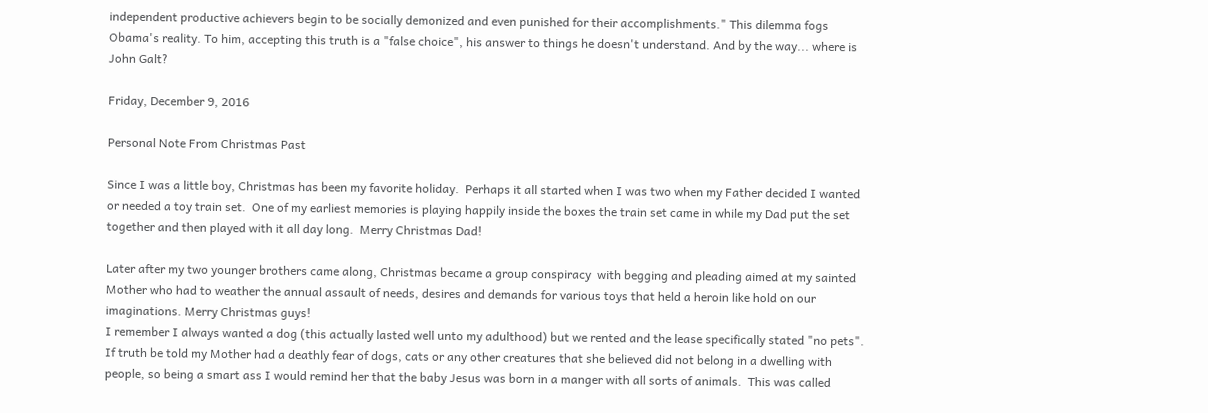independent productive achievers begin to be socially demonized and even punished for their accomplishments." This dilemma fogs Obama's reality. To him, accepting this truth is a "false choice", his answer to things he doesn't understand. And by the way... where is John Galt?

Friday, December 9, 2016

Personal Note From Christmas Past

Since I was a little boy, Christmas has been my favorite holiday.  Perhaps it all started when I was two when my Father decided I wanted or needed a toy train set.  One of my earliest memories is playing happily inside the boxes the train set came in while my Dad put the set together and then played with it all day long.  Merry Christmas Dad!

Later after my two younger brothers came along, Christmas became a group conspiracy  with begging and pleading aimed at my sainted Mother who had to weather the annual assault of needs, desires and demands for various toys that held a heroin like hold on our imaginations. Merry Christmas guys!
I remember I always wanted a dog (this actually lasted well unto my adulthood) but we rented and the lease specifically stated "no pets".  If truth be told my Mother had a deathly fear of dogs, cats or any other creatures that she believed did not belong in a dwelling with people, so being a smart ass I would remind her that the baby Jesus was born in a manger with all sorts of animals.  This was called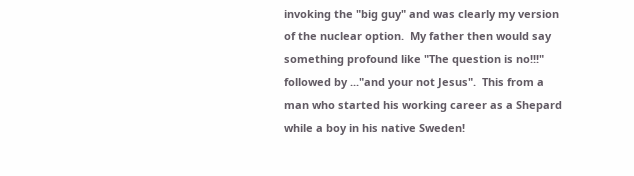invoking the "big guy" and was clearly my version of the nuclear option.  My father then would say something profound like "The question is no!!!" followed by ..."and your not Jesus".  This from a man who started his working career as a Shepard while a boy in his native Sweden!